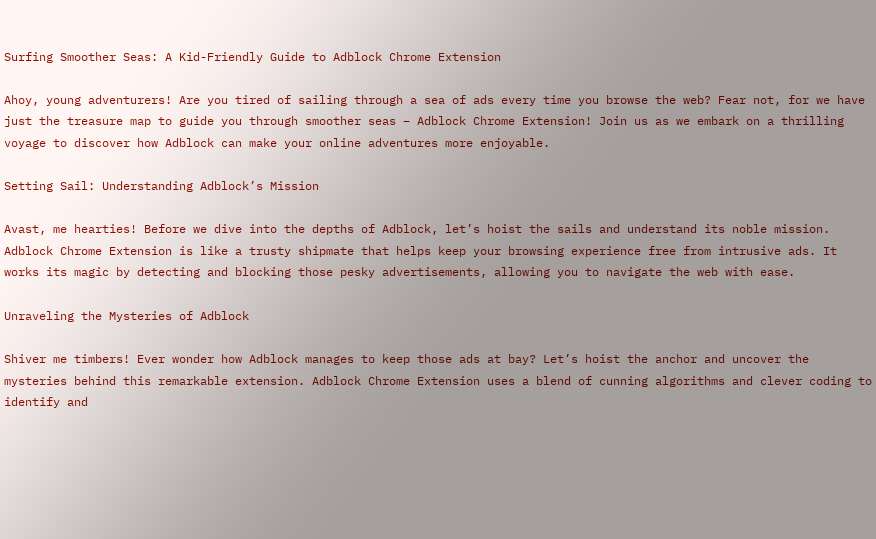Surfing Smoother Seas: A Kid-Friendly Guide to Adblock Chrome Extension

Ahoy, young adventurers! Are you tired of sailing through a sea of ads every time you browse the web? Fear not, for we have just the treasure map to guide you through smoother seas – Adblock Chrome Extension! Join us as we embark on a thrilling voyage to discover how Adblock can make your online adventures more enjoyable.

Setting Sail: Understanding Adblock’s Mission

Avast, me hearties! Before we dive into the depths of Adblock, let’s hoist the sails and understand its noble mission. Adblock Chrome Extension is like a trusty shipmate that helps keep your browsing experience free from intrusive ads. It works its magic by detecting and blocking those pesky advertisements, allowing you to navigate the web with ease.

Unraveling the Mysteries of Adblock

Shiver me timbers! Ever wonder how Adblock manages to keep those ads at bay? Let’s hoist the anchor and uncover the mysteries behind this remarkable extension. Adblock Chrome Extension uses a blend of cunning algorithms and clever coding to identify and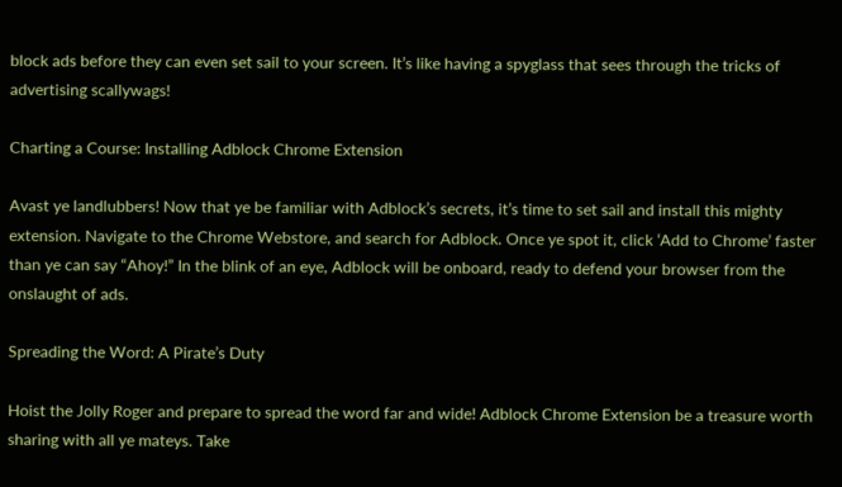block ads before they can even set sail to your screen. It’s like having a spyglass that sees through the tricks of advertising scallywags!

Charting a Course: Installing Adblock Chrome Extension

Avast ye landlubbers! Now that ye be familiar with Adblock’s secrets, it’s time to set sail and install this mighty extension. Navigate to the Chrome Webstore, and search for Adblock. Once ye spot it, click ‘Add to Chrome’ faster than ye can say “Ahoy!” In the blink of an eye, Adblock will be onboard, ready to defend your browser from the onslaught of ads.

Spreading the Word: A Pirate’s Duty

Hoist the Jolly Roger and prepare to spread the word far and wide! Adblock Chrome Extension be a treasure worth sharing with all ye mateys. Take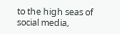to the high seas of social media,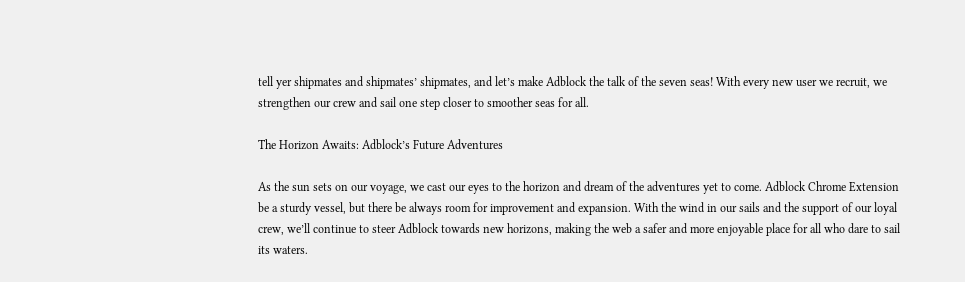tell yer shipmates and shipmates’ shipmates, and let’s make Adblock the talk of the seven seas! With every new user we recruit, we strengthen our crew and sail one step closer to smoother seas for all.

The Horizon Awaits: Adblock’s Future Adventures

As the sun sets on our voyage, we cast our eyes to the horizon and dream of the adventures yet to come. Adblock Chrome Extension be a sturdy vessel, but there be always room for improvement and expansion. With the wind in our sails and the support of our loyal crew, we’ll continue to steer Adblock towards new horizons, making the web a safer and more enjoyable place for all who dare to sail its waters.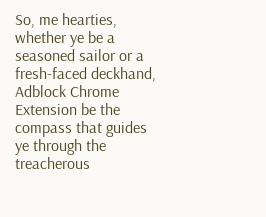So, me hearties, whether ye be a seasoned sailor or a fresh-faced deckhand, Adblock Chrome Extension be the compass that guides ye through the treacherous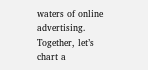waters of online advertising. Together, let’s chart a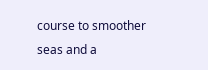course to smoother seas and a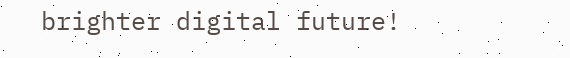brighter digital future!